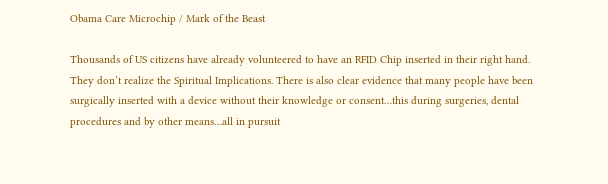Obama Care Microchip / Mark of the Beast

Thousands of US citizens have already volunteered to have an RFID Chip inserted in their right hand. They don’t realize the Spiritual Implications. There is also clear evidence that many people have been surgically inserted with a device without their knowledge or consent…this during surgeries, dental procedures and by other means…all in pursuit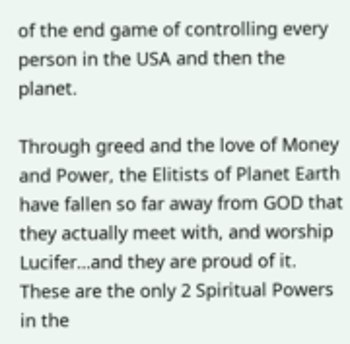of the end game of controlling every person in the USA and then the planet.

Through greed and the love of Money and Power, the Elitists of Planet Earth have fallen so far away from GOD that they actually meet with, and worship Lucifer…and they are proud of it.
These are the only 2 Spiritual Powers in the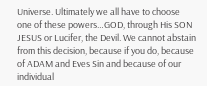Universe. Ultimately we all have to choose one of these powers…GOD, through His SON JESUS or Lucifer, the Devil. We cannot abstain from this decision, because if you do, because of ADAM and Eves Sin and because of our individual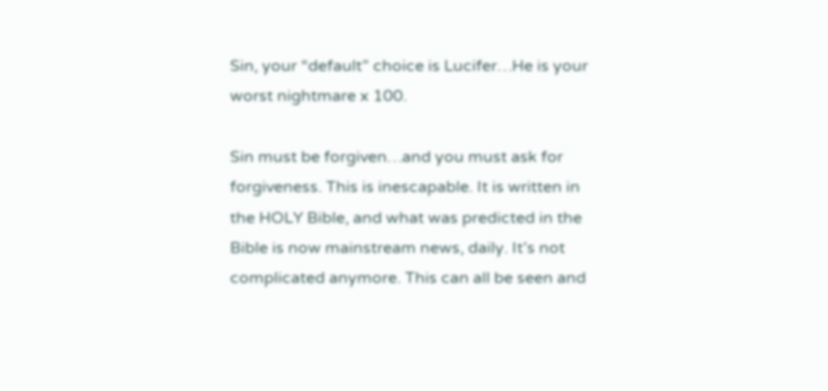Sin, your “default” choice is Lucifer…He is your worst nightmare x 100.

Sin must be forgiven…and you must ask for forgiveness. This is inescapable. It is written in the HOLY Bible, and what was predicted in the Bible is now mainstream news, daily. It’s not complicated anymore. This can all be seen and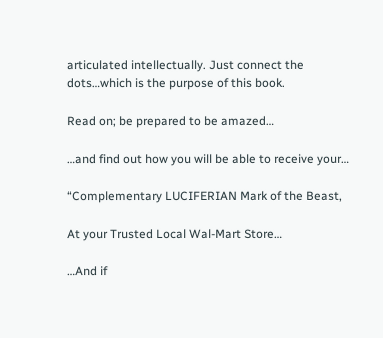articulated intellectually. Just connect the dots…which is the purpose of this book.

Read on; be prepared to be amazed…

…and find out how you will be able to receive your…

“Complementary LUCIFERIAN Mark of the Beast,

At your Trusted Local Wal-Mart Store…

…And if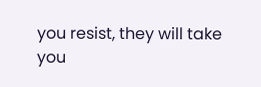you resist, they will take you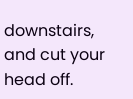downstairs, and cut your head off.